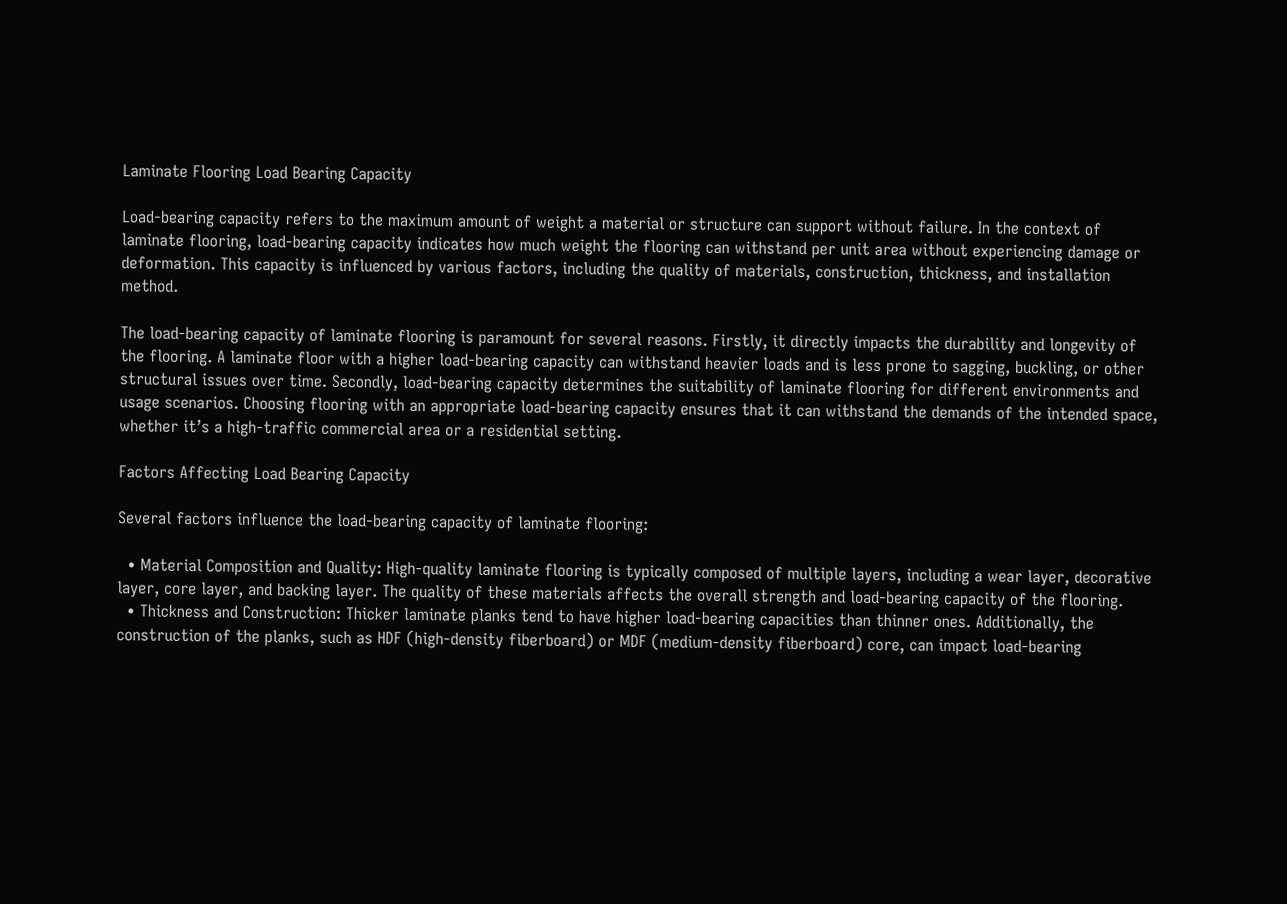Laminate Flooring Load Bearing Capacity

Load-bearing capacity refers to the maximum amount of weight a material or structure can support without failure. In the context of laminate flooring, load-bearing capacity indicates how much weight the flooring can withstand per unit area without experiencing damage or deformation. This capacity is influenced by various factors, including the quality of materials, construction, thickness, and installation method.

The load-bearing capacity of laminate flooring is paramount for several reasons. Firstly, it directly impacts the durability and longevity of the flooring. A laminate floor with a higher load-bearing capacity can withstand heavier loads and is less prone to sagging, buckling, or other structural issues over time. Secondly, load-bearing capacity determines the suitability of laminate flooring for different environments and usage scenarios. Choosing flooring with an appropriate load-bearing capacity ensures that it can withstand the demands of the intended space, whether it’s a high-traffic commercial area or a residential setting.

Factors Affecting Load Bearing Capacity

Several factors influence the load-bearing capacity of laminate flooring:

  • Material Composition and Quality: High-quality laminate flooring is typically composed of multiple layers, including a wear layer, decorative layer, core layer, and backing layer. The quality of these materials affects the overall strength and load-bearing capacity of the flooring.
  • Thickness and Construction: Thicker laminate planks tend to have higher load-bearing capacities than thinner ones. Additionally, the construction of the planks, such as HDF (high-density fiberboard) or MDF (medium-density fiberboard) core, can impact load-bearing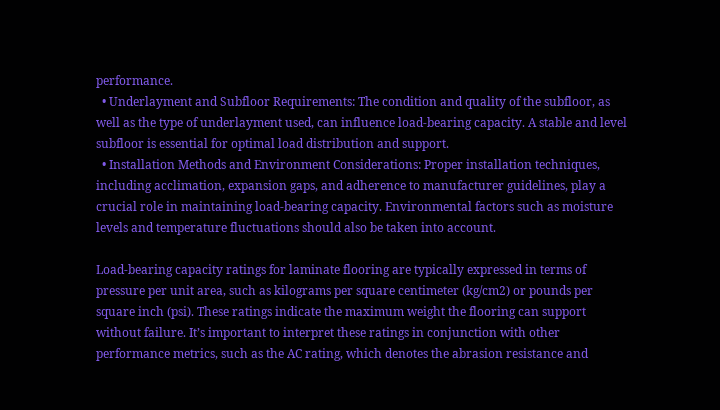performance.
  • Underlayment and Subfloor Requirements: The condition and quality of the subfloor, as well as the type of underlayment used, can influence load-bearing capacity. A stable and level subfloor is essential for optimal load distribution and support.
  • Installation Methods and Environment Considerations: Proper installation techniques, including acclimation, expansion gaps, and adherence to manufacturer guidelines, play a crucial role in maintaining load-bearing capacity. Environmental factors such as moisture levels and temperature fluctuations should also be taken into account.

Load-bearing capacity ratings for laminate flooring are typically expressed in terms of pressure per unit area, such as kilograms per square centimeter (kg/cm2) or pounds per square inch (psi). These ratings indicate the maximum weight the flooring can support without failure. It’s important to interpret these ratings in conjunction with other performance metrics, such as the AC rating, which denotes the abrasion resistance and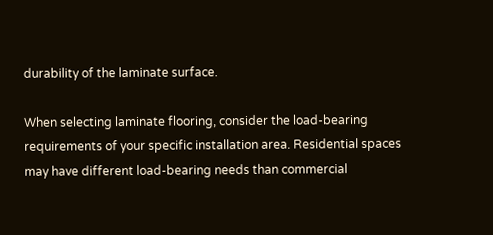durability of the laminate surface.

When selecting laminate flooring, consider the load-bearing requirements of your specific installation area. Residential spaces may have different load-bearing needs than commercial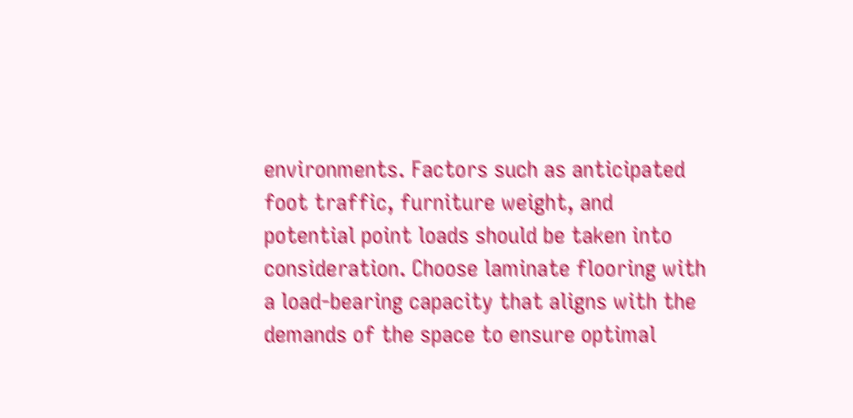environments. Factors such as anticipated foot traffic, furniture weight, and potential point loads should be taken into consideration. Choose laminate flooring with a load-bearing capacity that aligns with the demands of the space to ensure optimal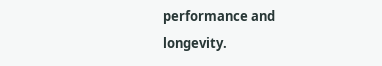performance and longevity.